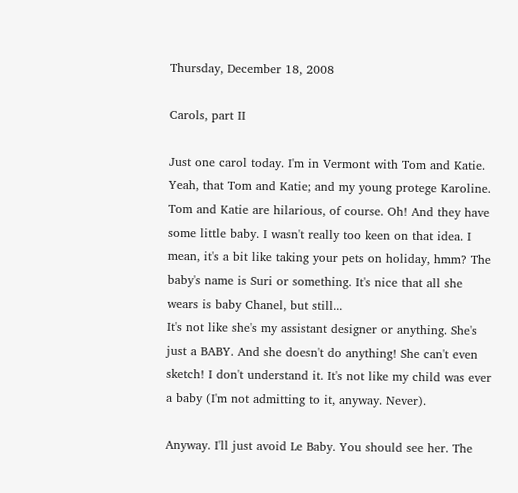Thursday, December 18, 2008

Carols, part II

Just one carol today. I'm in Vermont with Tom and Katie. Yeah, that Tom and Katie; and my young protege Karoline. Tom and Katie are hilarious, of course. Oh! And they have some little baby. I wasn't really too keen on that idea. I mean, it's a bit like taking your pets on holiday, hmm? The baby's name is Suri or something. It's nice that all she wears is baby Chanel, but still...
It's not like she's my assistant designer or anything. She's just a BABY. And she doesn't do anything! She can't even sketch! I don't understand it. It's not like my child was ever a baby (I'm not admitting to it, anyway. Never).

Anyway. I'll just avoid Le Baby. You should see her. The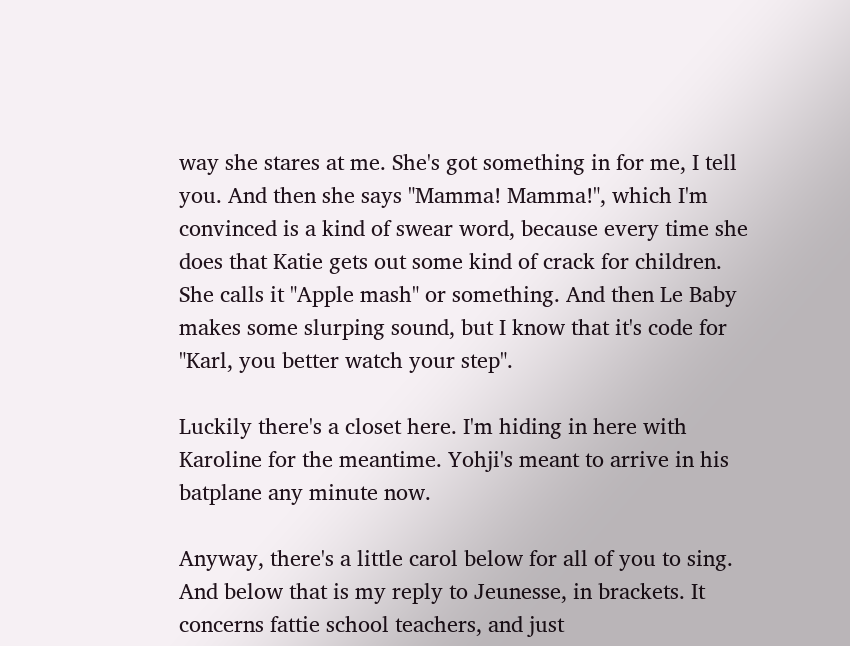way she stares at me. She's got something in for me, I tell you. And then she says "Mamma! Mamma!", which I'm convinced is a kind of swear word, because every time she does that Katie gets out some kind of crack for children. She calls it "Apple mash" or something. And then Le Baby makes some slurping sound, but I know that it's code for "Karl, you better watch your step".

Luckily there's a closet here. I'm hiding in here with Karoline for the meantime. Yohji's meant to arrive in his batplane any minute now.

Anyway, there's a little carol below for all of you to sing. And below that is my reply to Jeunesse, in brackets. It concerns fattie school teachers, and just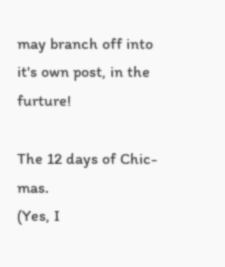may branch off into it's own post, in the furture!

The 12 days of Chic-mas.
(Yes, I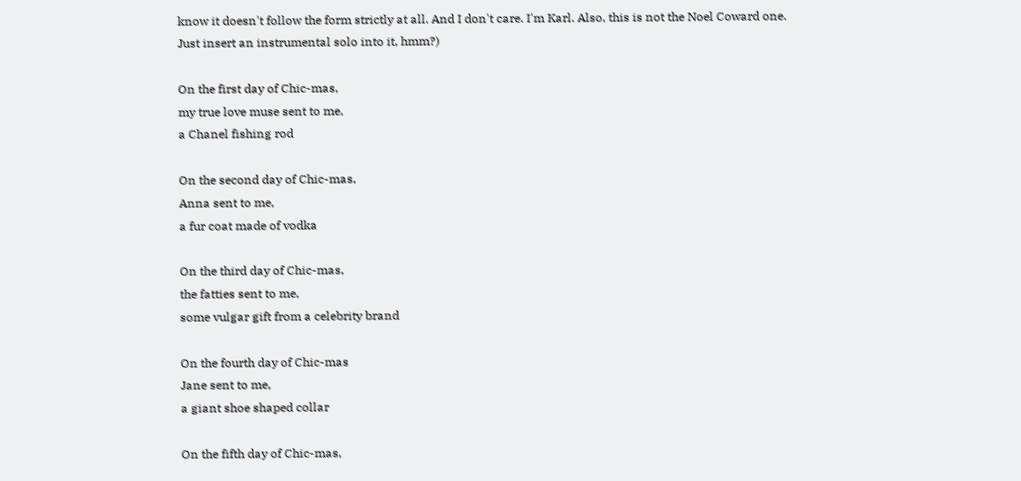know it doesn't follow the form strictly at all. And I don't care. I'm Karl. Also, this is not the Noel Coward one. Just insert an instrumental solo into it, hmm?)

On the first day of Chic-mas,
my true love muse sent to me,
a Chanel fishing rod

On the second day of Chic-mas,
Anna sent to me,
a fur coat made of vodka

On the third day of Chic-mas,
the fatties sent to me,
some vulgar gift from a celebrity brand

On the fourth day of Chic-mas
Jane sent to me,
a giant shoe shaped collar

On the fifth day of Chic-mas,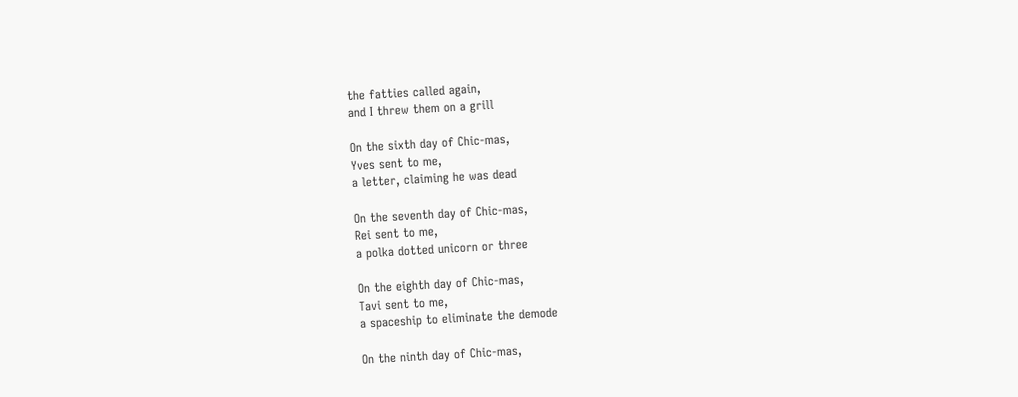the fatties called again,
and I threw them on a grill

On the sixth day of Chic-mas,
Yves sent to me,
a letter, claiming he was dead

On the seventh day of Chic-mas,
Rei sent to me,
a polka dotted unicorn or three

On the eighth day of Chic-mas,
Tavi sent to me,
a spaceship to eliminate the demode

On the ninth day of Chic-mas,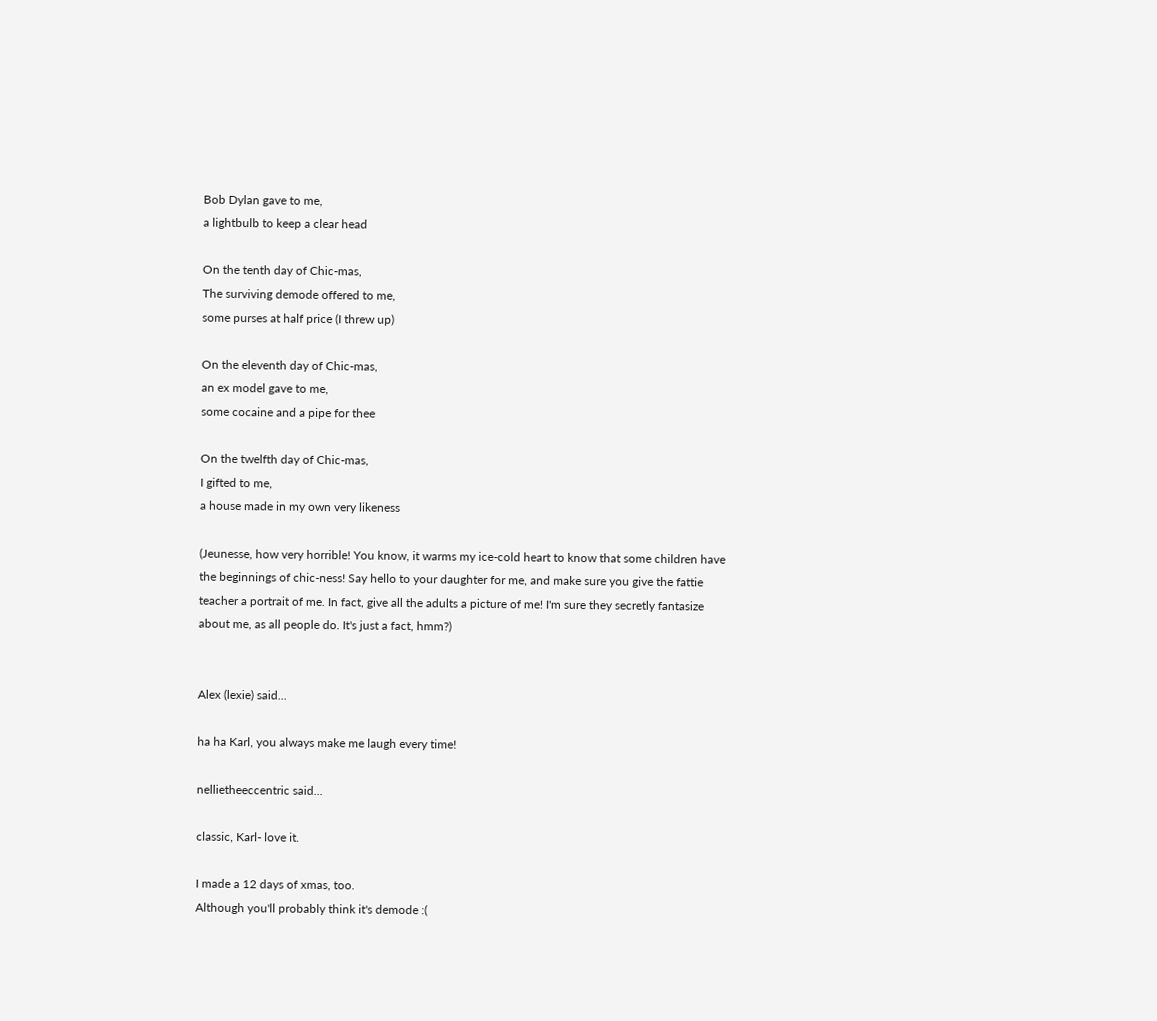Bob Dylan gave to me,
a lightbulb to keep a clear head

On the tenth day of Chic-mas,
The surviving demode offered to me,
some purses at half price (I threw up)

On the eleventh day of Chic-mas,
an ex model gave to me,
some cocaine and a pipe for thee

On the twelfth day of Chic-mas,
I gifted to me,
a house made in my own very likeness

(Jeunesse, how very horrible! You know, it warms my ice-cold heart to know that some children have the beginnings of chic-ness! Say hello to your daughter for me, and make sure you give the fattie teacher a portrait of me. In fact, give all the adults a picture of me! I'm sure they secretly fantasize about me, as all people do. It's just a fact, hmm?)


Alex (lexie) said...

ha ha Karl, you always make me laugh every time!

nellietheeccentric said...

classic, Karl- love it.

I made a 12 days of xmas, too.
Although you'll probably think it's demode :(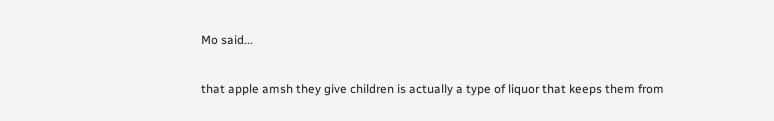Mo said...

that apple amsh they give children is actually a type of liquor that keeps them from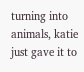turning into animals, katie just gave it to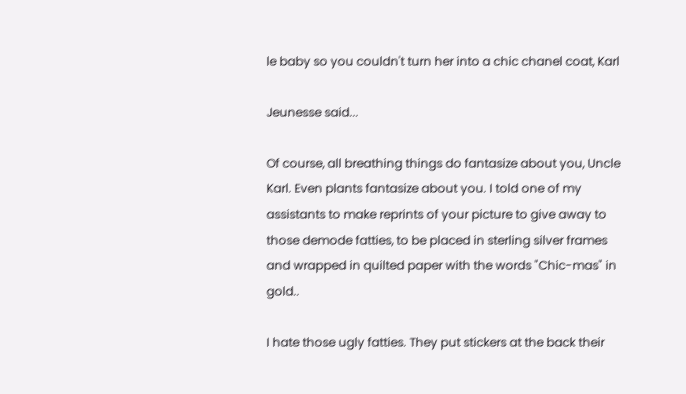le baby so you couldn't turn her into a chic chanel coat, Karl

Jeunesse said...

Of course, all breathing things do fantasize about you, Uncle Karl. Even plants fantasize about you. I told one of my assistants to make reprints of your picture to give away to those demode fatties, to be placed in sterling silver frames and wrapped in quilted paper with the words "Chic-mas" in gold..

I hate those ugly fatties. They put stickers at the back their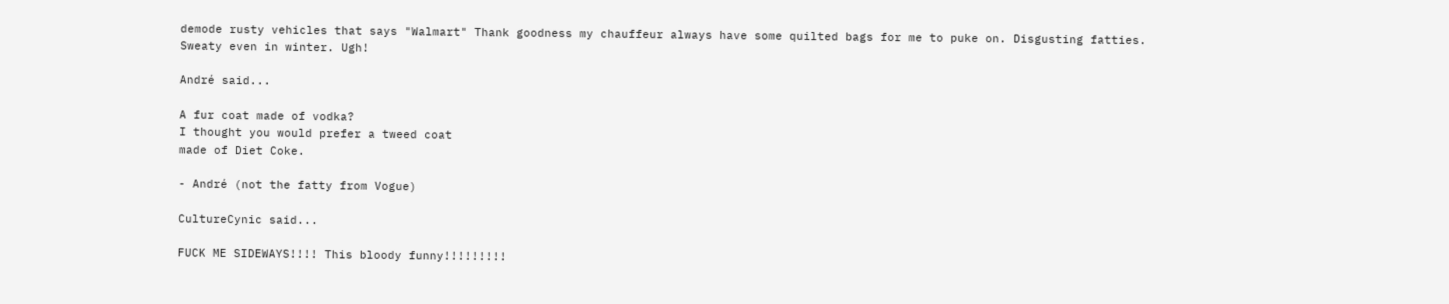demode rusty vehicles that says "Walmart" Thank goodness my chauffeur always have some quilted bags for me to puke on. Disgusting fatties. Sweaty even in winter. Ugh!

André said...

A fur coat made of vodka?
I thought you would prefer a tweed coat
made of Diet Coke.

- André (not the fatty from Vogue)

CultureCynic said...

FUCK ME SIDEWAYS!!!! This bloody funny!!!!!!!!!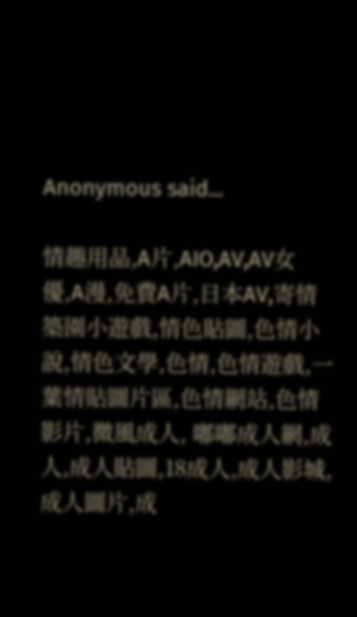Anonymous said...

情趣用品,A片,AIO,AV,AV女優,A漫,免費A片,日本AV,寄情築園小遊戲,情色貼圖,色情小說,情色文學,色情,色情遊戲,一葉情貼圖片區,色情網站,色情影片,微風成人, 嘟嘟成人網,成人,成人貼圖,18成人,成人影城,成人圖片,成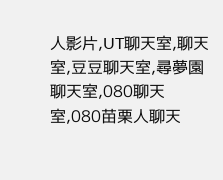人影片,UT聊天室,聊天室,豆豆聊天室,尋夢園聊天室,080聊天室,080苗栗人聊天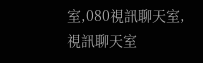室,080視訊聊天室,視訊聊天室